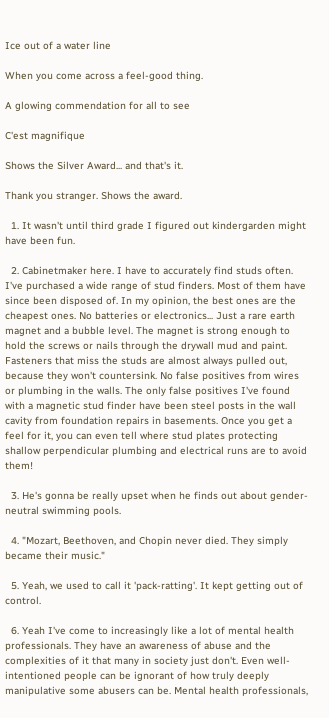Ice out of a water line

When you come across a feel-good thing.

A glowing commendation for all to see

C'est magnifique

Shows the Silver Award... and that's it.

Thank you stranger. Shows the award.

  1. It wasn't until third grade I figured out kindergarden might have been fun.

  2. Cabinetmaker here. I have to accurately find studs often. I've purchased a wide range of stud finders. Most of them have since been disposed of. In my opinion, the best ones are the cheapest ones. No batteries or electronics... Just a rare earth magnet and a bubble level. The magnet is strong enough to hold the screws or nails through the drywall mud and paint. Fasteners that miss the studs are almost always pulled out, because they won't countersink. No false positives from wires or plumbing in the walls. The only false positives I've found with a magnetic stud finder have been steel posts in the wall cavity from foundation repairs in basements. Once you get a feel for it, you can even tell where stud plates protecting shallow perpendicular plumbing and electrical runs are to avoid them!

  3. He's gonna be really upset when he finds out about gender-neutral swimming pools.

  4. "Mozart, Beethoven, and Chopin never died. They simply became their music."

  5. Yeah, we used to call it 'pack-ratting'. It kept getting out of control.

  6. Yeah I've come to increasingly like a lot of mental health professionals. They have an awareness of abuse and the complexities of it that many in society just don't. Even well-intentioned people can be ignorant of how truly deeply manipulative some abusers can be. Mental health professionals,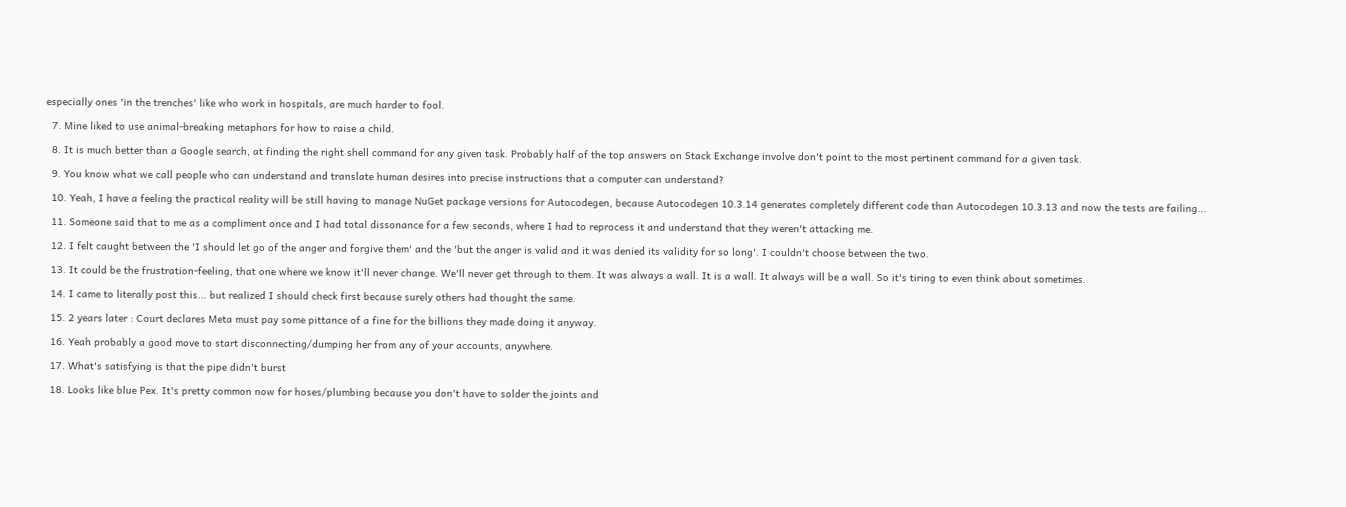especially ones 'in the trenches' like who work in hospitals, are much harder to fool.

  7. Mine liked to use animal-breaking metaphors for how to raise a child.

  8. It is much better than a Google search, at finding the right shell command for any given task. Probably half of the top answers on Stack Exchange involve don't point to the most pertinent command for a given task.

  9. You know what we call people who can understand and translate human desires into precise instructions that a computer can understand?

  10. Yeah, I have a feeling the practical reality will be still having to manage NuGet package versions for Autocodegen, because Autocodegen 10.3.14 generates completely different code than Autocodegen 10.3.13 and now the tests are failing...

  11. Someone said that to me as a compliment once and I had total dissonance for a few seconds, where I had to reprocess it and understand that they weren't attacking me.

  12. I felt caught between the 'I should let go of the anger and forgive them' and the 'but the anger is valid and it was denied its validity for so long'. I couldn't choose between the two.

  13. It could be the frustration-feeling, that one where we know it'll never change. We'll never get through to them. It was always a wall. It is a wall. It always will be a wall. So it's tiring to even think about sometimes.

  14. I came to literally post this... but realized I should check first because surely others had thought the same.

  15. 2 years later : Court declares Meta must pay some pittance of a fine for the billions they made doing it anyway.

  16. Yeah probably a good move to start disconnecting/dumping her from any of your accounts, anywhere.

  17. What's satisfying is that the pipe didn't burst

  18. Looks like blue Pex. It's pretty common now for hoses/plumbing because you don't have to solder the joints and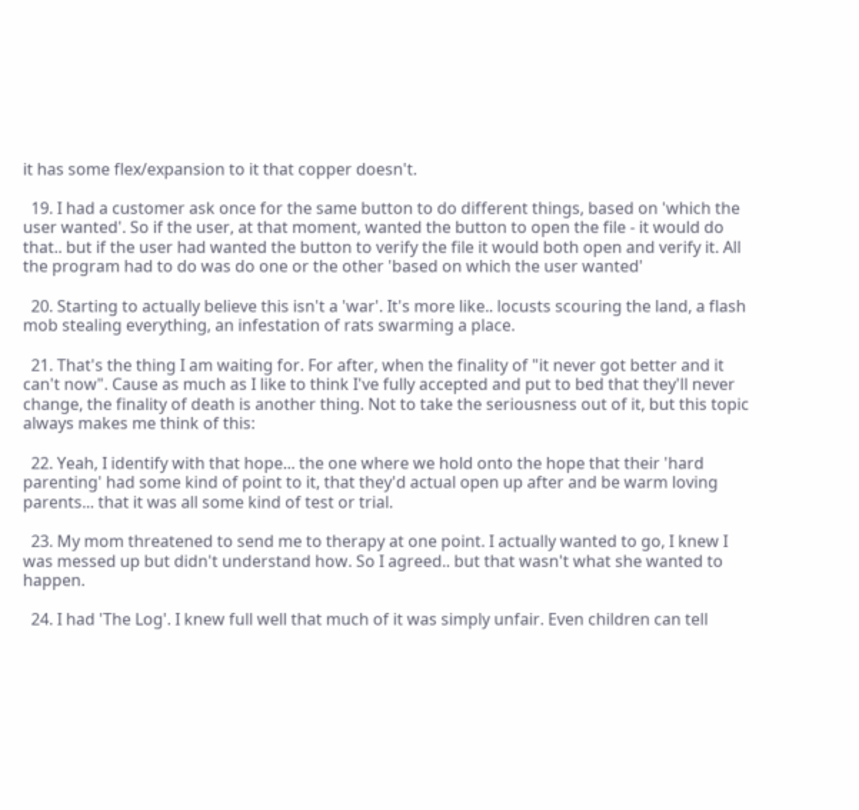it has some flex/expansion to it that copper doesn't.

  19. I had a customer ask once for the same button to do different things, based on 'which the user wanted'. So if the user, at that moment, wanted the button to open the file - it would do that.. but if the user had wanted the button to verify the file it would both open and verify it. All the program had to do was do one or the other 'based on which the user wanted'

  20. Starting to actually believe this isn't a 'war'. It's more like.. locusts scouring the land, a flash mob stealing everything, an infestation of rats swarming a place.

  21. That's the thing I am waiting for. For after, when the finality of "it never got better and it can't now". Cause as much as I like to think I've fully accepted and put to bed that they'll never change, the finality of death is another thing. Not to take the seriousness out of it, but this topic always makes me think of this:

  22. Yeah, I identify with that hope... the one where we hold onto the hope that their 'hard parenting' had some kind of point to it, that they'd actual open up after and be warm loving parents... that it was all some kind of test or trial.

  23. My mom threatened to send me to therapy at one point. I actually wanted to go, I knew I was messed up but didn't understand how. So I agreed.. but that wasn't what she wanted to happen.

  24. I had 'The Log'. I knew full well that much of it was simply unfair. Even children can tell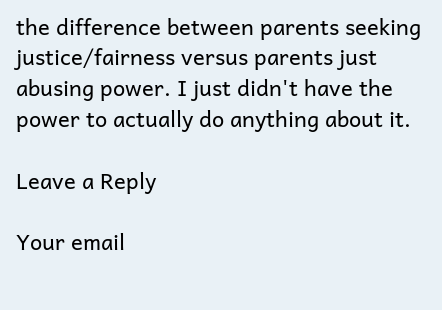the difference between parents seeking justice/fairness versus parents just abusing power. I just didn't have the power to actually do anything about it.

Leave a Reply

Your email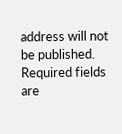address will not be published. Required fields are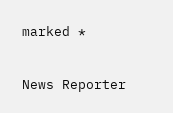marked *

News Reporter